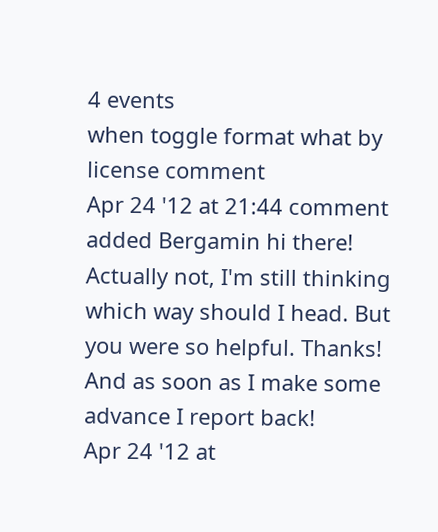4 events
when toggle format what by license comment
Apr 24 '12 at 21:44 comment added Bergamin hi there! Actually not, I'm still thinking which way should I head. But you were so helpful. Thanks! And as soon as I make some advance I report back!
Apr 24 '12 at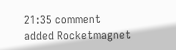21:35 comment added Rocketmagnet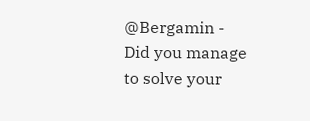@Bergamin - Did you manage to solve your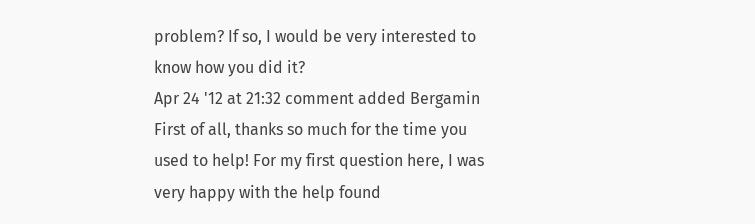problem? If so, I would be very interested to know how you did it?
Apr 24 '12 at 21:32 comment added Bergamin First of all, thanks so much for the time you used to help! For my first question here, I was very happy with the help found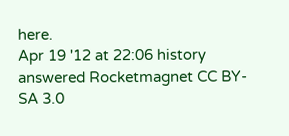here.
Apr 19 '12 at 22:06 history answered Rocketmagnet CC BY-SA 3.0